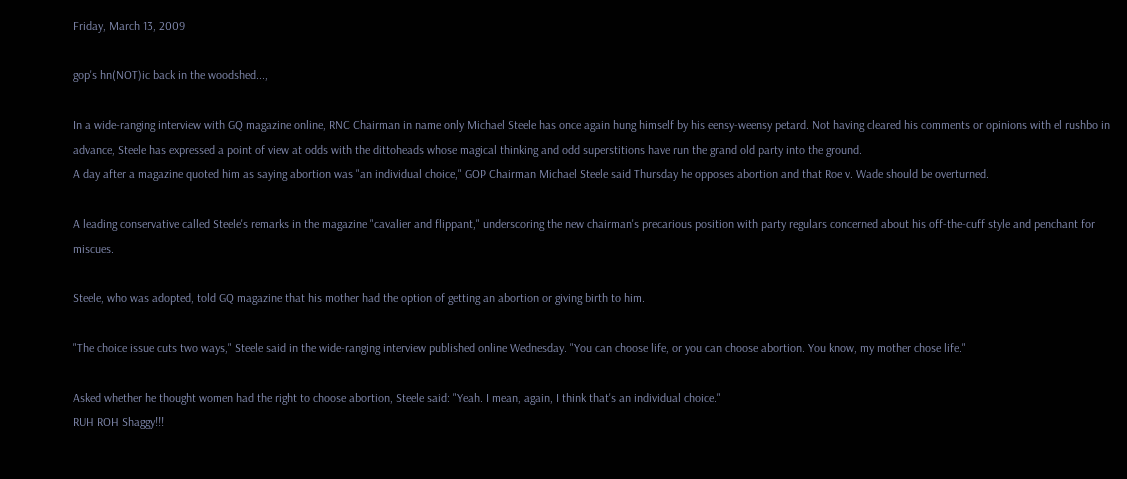Friday, March 13, 2009

gop's hn(NOT)ic back in the woodshed...,

In a wide-ranging interview with GQ magazine online, RNC Chairman in name only Michael Steele has once again hung himself by his eensy-weensy petard. Not having cleared his comments or opinions with el rushbo in advance, Steele has expressed a point of view at odds with the dittoheads whose magical thinking and odd superstitions have run the grand old party into the ground.
A day after a magazine quoted him as saying abortion was "an individual choice," GOP Chairman Michael Steele said Thursday he opposes abortion and that Roe v. Wade should be overturned.

A leading conservative called Steele's remarks in the magazine "cavalier and flippant," underscoring the new chairman's precarious position with party regulars concerned about his off-the-cuff style and penchant for miscues.

Steele, who was adopted, told GQ magazine that his mother had the option of getting an abortion or giving birth to him.

"The choice issue cuts two ways," Steele said in the wide-ranging interview published online Wednesday. "You can choose life, or you can choose abortion. You know, my mother chose life."

Asked whether he thought women had the right to choose abortion, Steele said: "Yeah. I mean, again, I think that's an individual choice."
RUH ROH Shaggy!!!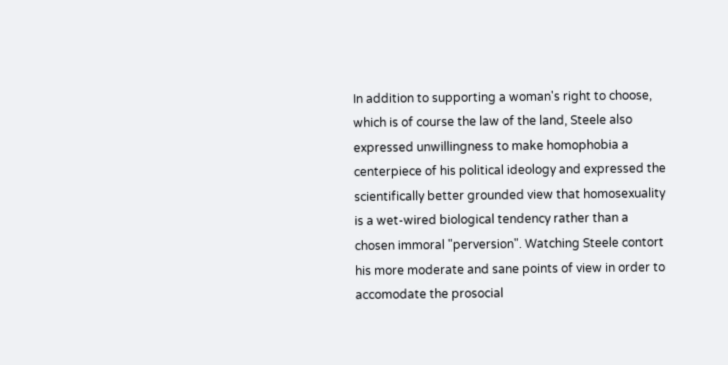In addition to supporting a woman's right to choose, which is of course the law of the land, Steele also expressed unwillingness to make homophobia a centerpiece of his political ideology and expressed the scientifically better grounded view that homosexuality is a wet-wired biological tendency rather than a chosen immoral "perversion". Watching Steele contort his more moderate and sane points of view in order to accomodate the prosocial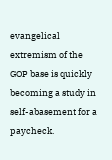evangelical extremism of the GOP base is quickly becoming a study in self-abasement for a paycheck.